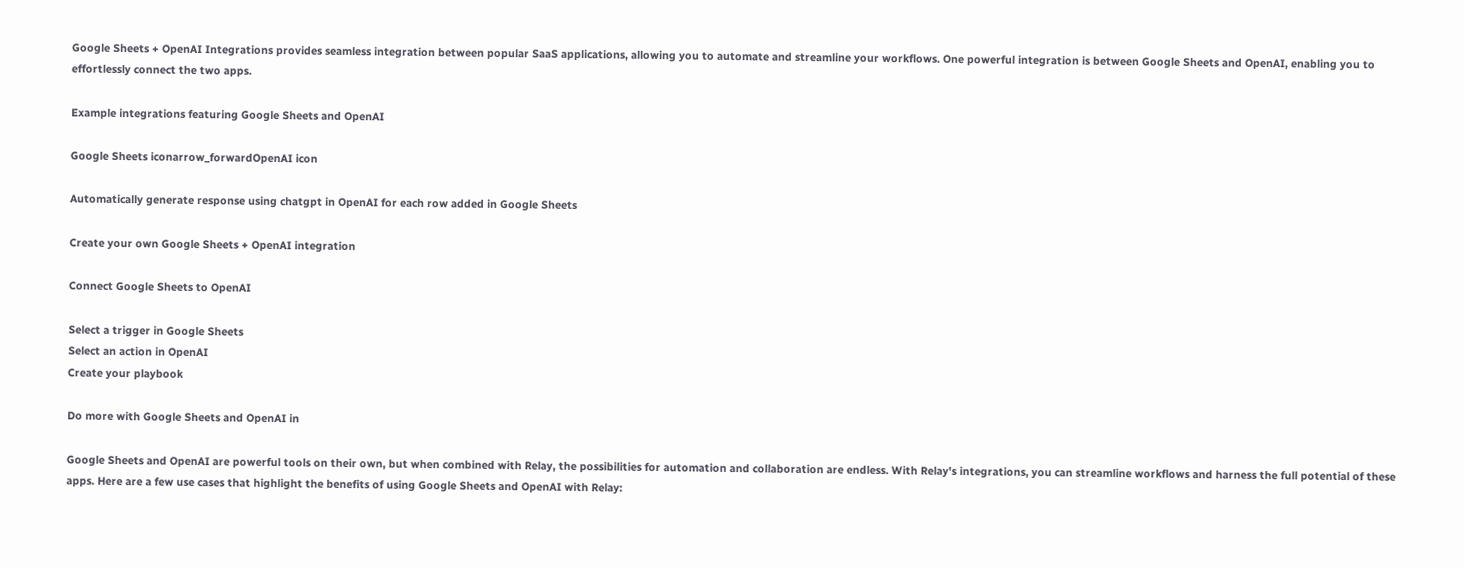Google Sheets + OpenAI Integrations provides seamless integration between popular SaaS applications, allowing you to automate and streamline your workflows. One powerful integration is between Google Sheets and OpenAI, enabling you to effortlessly connect the two apps.

Example integrations featuring Google Sheets and OpenAI

Google Sheets iconarrow_forwardOpenAI icon

Automatically generate response using chatgpt in OpenAI for each row added in Google Sheets

Create your own Google Sheets + OpenAI integration

Connect Google Sheets to OpenAI

Select a trigger in Google Sheets
Select an action in OpenAI
Create your playbook

Do more with Google Sheets and OpenAI in

Google Sheets and OpenAI are powerful tools on their own, but when combined with Relay, the possibilities for automation and collaboration are endless. With Relay's integrations, you can streamline workflows and harness the full potential of these apps. Here are a few use cases that highlight the benefits of using Google Sheets and OpenAI with Relay: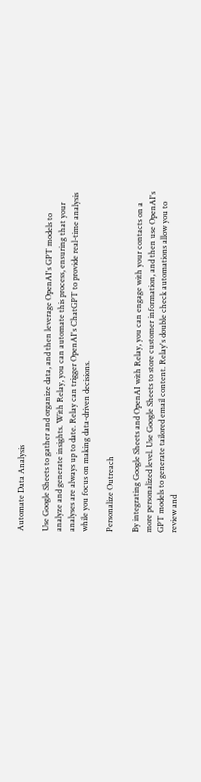Automate Data Analysis

Use Google Sheets to gather and organize data, and then leverage OpenAI's GPT models to analyze and generate insights. With Relay, you can automate this process, ensuring that your analyses are always up to date. Relay can trigger OpenAI's ChatGPT to provide real-time analysis while you focus on making data-driven decisions.

Personalize Outreach

By integrating Google Sheets and OpenAI with Relay, you can engage with your contacts on a more personalized level. Use Google Sheets to store customer information, and then use OpenAI's GPT models to generate tailored email content. Relay's double check automations allow you to review and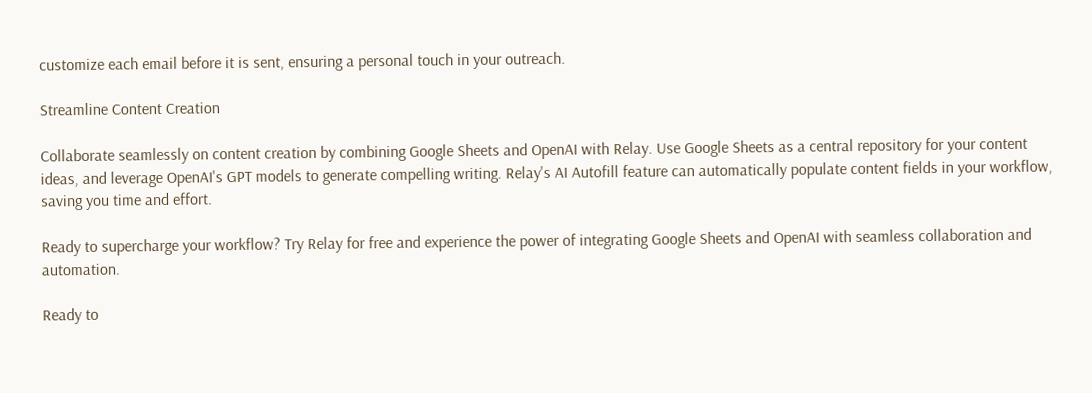customize each email before it is sent, ensuring a personal touch in your outreach.

Streamline Content Creation

Collaborate seamlessly on content creation by combining Google Sheets and OpenAI with Relay. Use Google Sheets as a central repository for your content ideas, and leverage OpenAI's GPT models to generate compelling writing. Relay's AI Autofill feature can automatically populate content fields in your workflow, saving you time and effort.

Ready to supercharge your workflow? Try Relay for free and experience the power of integrating Google Sheets and OpenAI with seamless collaboration and automation.

Ready to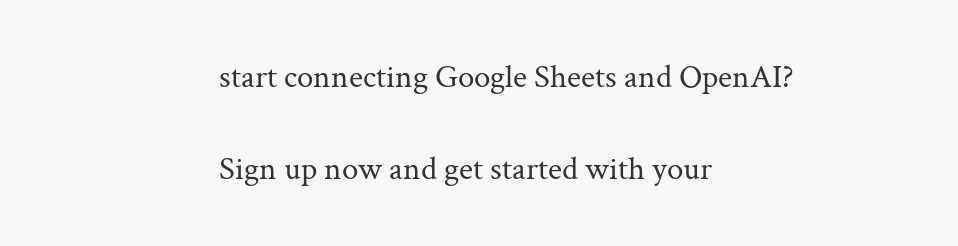start connecting Google Sheets and OpenAI?

Sign up now and get started with your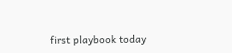first playbook today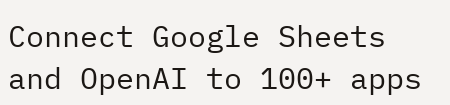Connect Google Sheets and OpenAI to 100+ apps